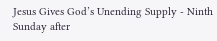Jesus Gives God’s Unending Supply - Ninth Sunday after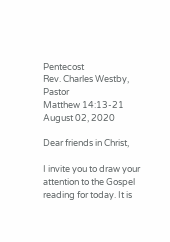Pentecost
Rev. Charles Westby, Pastor
Matthew 14:13-21
August 02, 2020

Dear friends in Christ,

I invite you to draw your attention to the Gospel reading for today. It is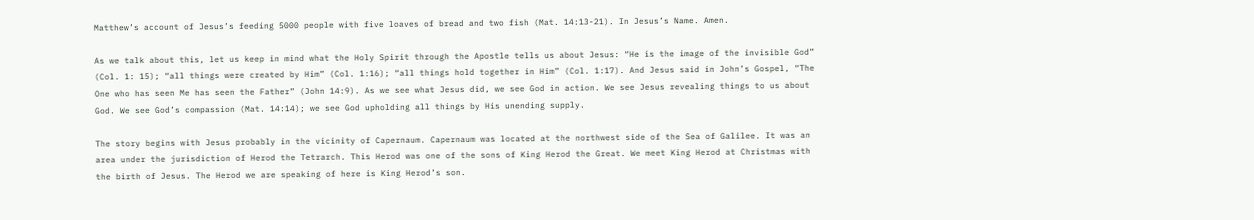Matthew’s account of Jesus’s feeding 5000 people with five loaves of bread and two fish (Mat. 14:13-21). In Jesus’s Name. Amen.

As we talk about this, let us keep in mind what the Holy Spirit through the Apostle tells us about Jesus: “He is the image of the invisible God” (Col. 1: 15); “all things were created by Him” (Col. 1:16); “all things hold together in Him” (Col. 1:17). And Jesus said in John’s Gospel, “The One who has seen Me has seen the Father” (John 14:9). As we see what Jesus did, we see God in action. We see Jesus revealing things to us about God. We see God’s compassion (Mat. 14:14); we see God upholding all things by His unending supply.

The story begins with Jesus probably in the vicinity of Capernaum. Capernaum was located at the northwest side of the Sea of Galilee. It was an area under the jurisdiction of Herod the Tetrarch. This Herod was one of the sons of King Herod the Great. We meet King Herod at Christmas with the birth of Jesus. The Herod we are speaking of here is King Herod’s son.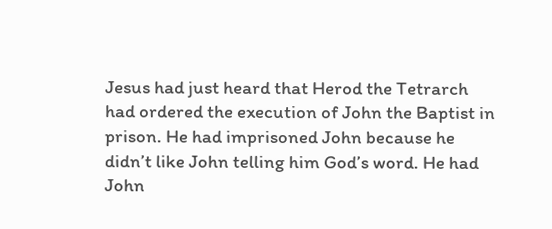Jesus had just heard that Herod the Tetrarch had ordered the execution of John the Baptist in prison. He had imprisoned John because he didn’t like John telling him God’s word. He had John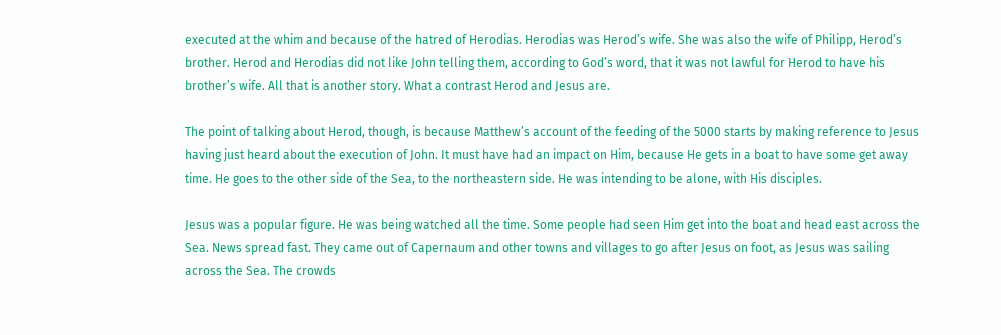executed at the whim and because of the hatred of Herodias. Herodias was Herod’s wife. She was also the wife of Philipp, Herod’s brother. Herod and Herodias did not like John telling them, according to God’s word, that it was not lawful for Herod to have his brother’s wife. All that is another story. What a contrast Herod and Jesus are.

The point of talking about Herod, though, is because Matthew’s account of the feeding of the 5000 starts by making reference to Jesus having just heard about the execution of John. It must have had an impact on Him, because He gets in a boat to have some get away time. He goes to the other side of the Sea, to the northeastern side. He was intending to be alone, with His disciples.

Jesus was a popular figure. He was being watched all the time. Some people had seen Him get into the boat and head east across the Sea. News spread fast. They came out of Capernaum and other towns and villages to go after Jesus on foot, as Jesus was sailing across the Sea. The crowds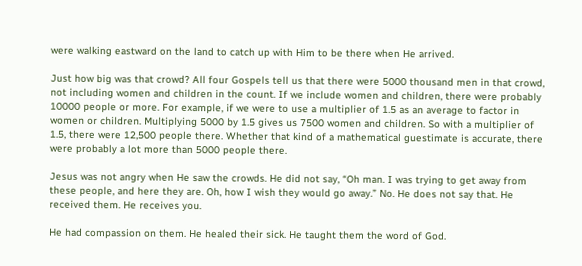were walking eastward on the land to catch up with Him to be there when He arrived.

Just how big was that crowd? All four Gospels tell us that there were 5000 thousand men in that crowd, not including women and children in the count. If we include women and children, there were probably 10000 people or more. For example, if we were to use a multiplier of 1.5 as an average to factor in women or children. Multiplying 5000 by 1.5 gives us 7500 women and children. So with a multiplier of 1.5, there were 12,500 people there. Whether that kind of a mathematical guestimate is accurate, there were probably a lot more than 5000 people there.

Jesus was not angry when He saw the crowds. He did not say, “Oh man. I was trying to get away from these people, and here they are. Oh, how I wish they would go away.” No. He does not say that. He received them. He receives you.

He had compassion on them. He healed their sick. He taught them the word of God.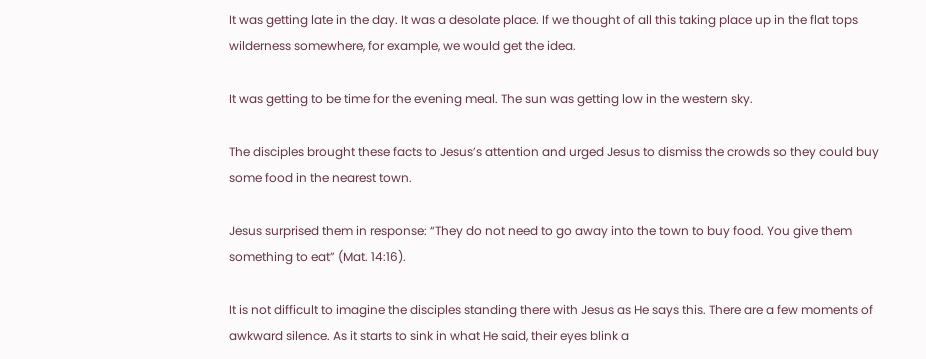It was getting late in the day. It was a desolate place. If we thought of all this taking place up in the flat tops wilderness somewhere, for example, we would get the idea.

It was getting to be time for the evening meal. The sun was getting low in the western sky.

The disciples brought these facts to Jesus’s attention and urged Jesus to dismiss the crowds so they could buy some food in the nearest town.

Jesus surprised them in response: “They do not need to go away into the town to buy food. You give them something to eat” (Mat. 14:16).

It is not difficult to imagine the disciples standing there with Jesus as He says this. There are a few moments of awkward silence. As it starts to sink in what He said, their eyes blink a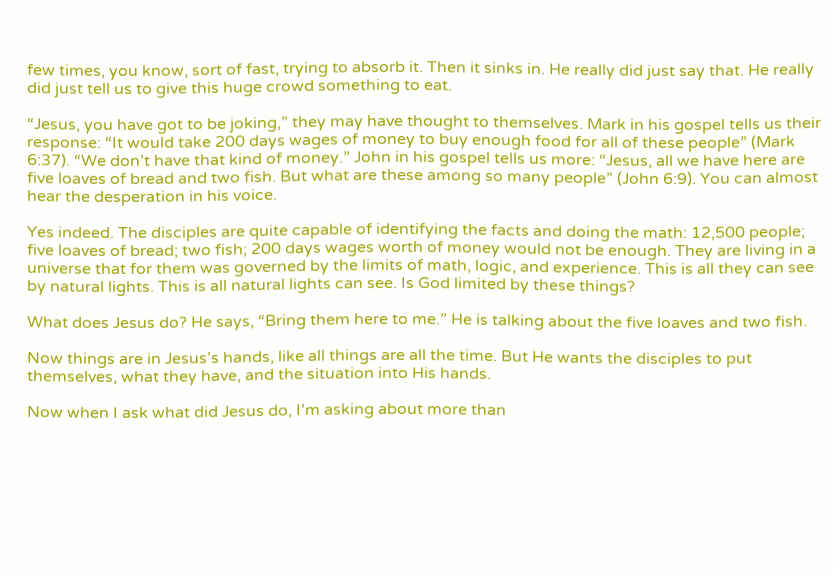few times, you know, sort of fast, trying to absorb it. Then it sinks in. He really did just say that. He really did just tell us to give this huge crowd something to eat.

“Jesus, you have got to be joking,” they may have thought to themselves. Mark in his gospel tells us their response: “It would take 200 days wages of money to buy enough food for all of these people” (Mark 6:37). “We don’t have that kind of money.” John in his gospel tells us more: “Jesus, all we have here are five loaves of bread and two fish. But what are these among so many people” (John 6:9). You can almost hear the desperation in his voice.

Yes indeed. The disciples are quite capable of identifying the facts and doing the math: 12,500 people; five loaves of bread; two fish; 200 days wages worth of money would not be enough. They are living in a universe that for them was governed by the limits of math, logic, and experience. This is all they can see by natural lights. This is all natural lights can see. Is God limited by these things?

What does Jesus do? He says, “Bring them here to me.” He is talking about the five loaves and two fish.

Now things are in Jesus’s hands, like all things are all the time. But He wants the disciples to put themselves, what they have, and the situation into His hands.

Now when I ask what did Jesus do, I’m asking about more than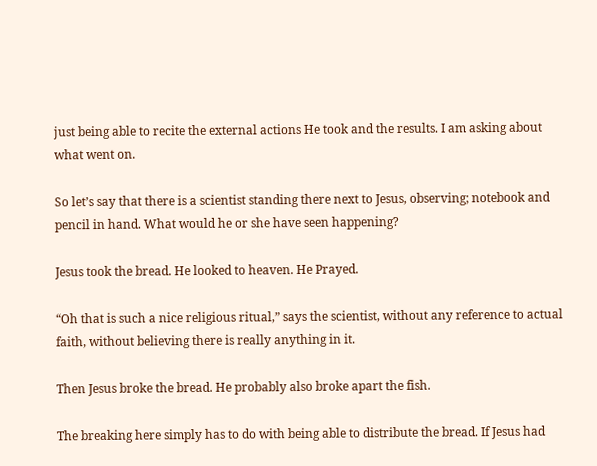just being able to recite the external actions He took and the results. I am asking about what went on.

So let’s say that there is a scientist standing there next to Jesus, observing; notebook and pencil in hand. What would he or she have seen happening?

Jesus took the bread. He looked to heaven. He Prayed.

“Oh that is such a nice religious ritual,” says the scientist, without any reference to actual faith, without believing there is really anything in it.

Then Jesus broke the bread. He probably also broke apart the fish.

The breaking here simply has to do with being able to distribute the bread. If Jesus had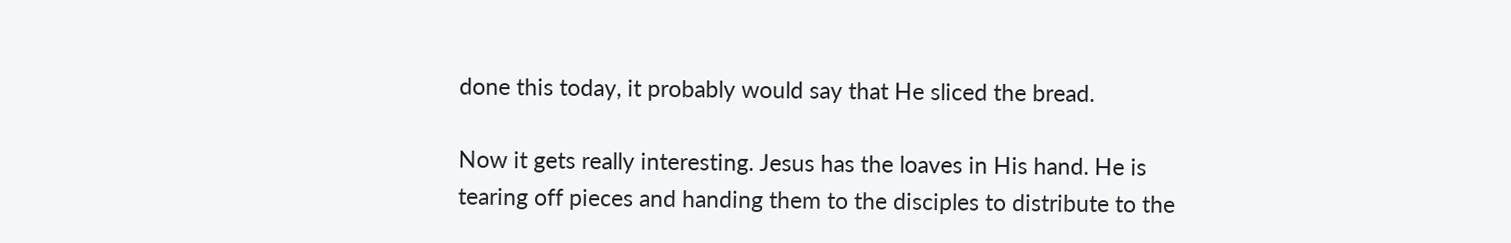done this today, it probably would say that He sliced the bread.

Now it gets really interesting. Jesus has the loaves in His hand. He is tearing off pieces and handing them to the disciples to distribute to the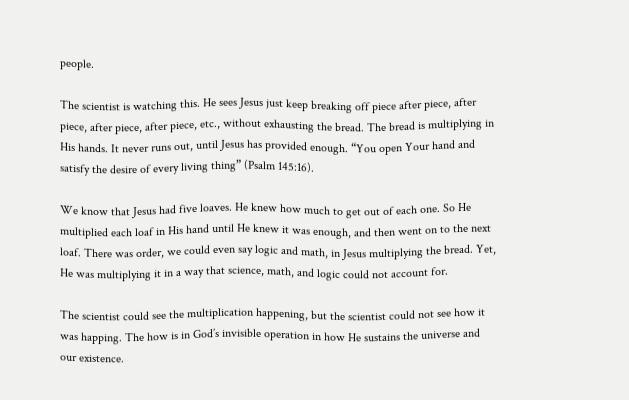people.

The scientist is watching this. He sees Jesus just keep breaking off piece after piece, after piece, after piece, after piece, etc., without exhausting the bread. The bread is multiplying in His hands. It never runs out, until Jesus has provided enough. “You open Your hand and satisfy the desire of every living thing” (Psalm 145:16).

We know that Jesus had five loaves. He knew how much to get out of each one. So He multiplied each loaf in His hand until He knew it was enough, and then went on to the next loaf. There was order, we could even say logic and math, in Jesus multiplying the bread. Yet, He was multiplying it in a way that science, math, and logic could not account for.

The scientist could see the multiplication happening, but the scientist could not see how it was happing. The how is in God’s invisible operation in how He sustains the universe and our existence.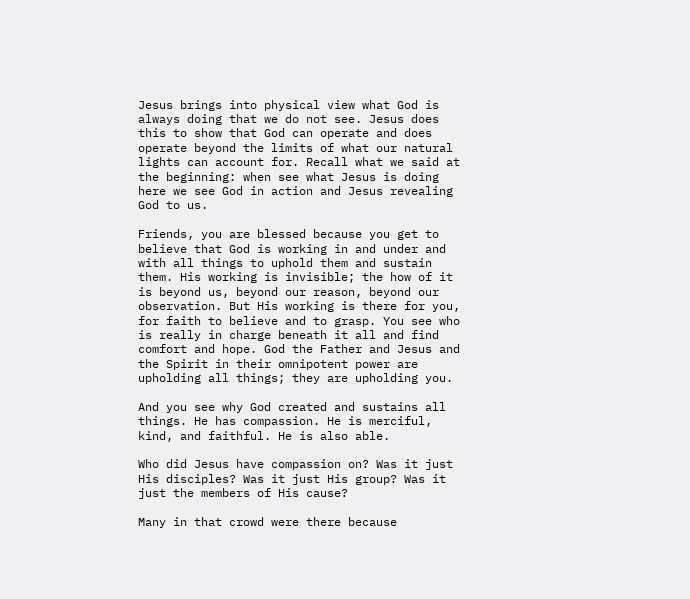Jesus brings into physical view what God is always doing that we do not see. Jesus does this to show that God can operate and does operate beyond the limits of what our natural lights can account for. Recall what we said at the beginning: when see what Jesus is doing here we see God in action and Jesus revealing God to us.

Friends, you are blessed because you get to believe that God is working in and under and with all things to uphold them and sustain them. His working is invisible; the how of it is beyond us, beyond our reason, beyond our observation. But His working is there for you, for faith to believe and to grasp. You see who is really in charge beneath it all and find comfort and hope. God the Father and Jesus and the Spirit in their omnipotent power are upholding all things; they are upholding you.

And you see why God created and sustains all things. He has compassion. He is merciful, kind, and faithful. He is also able.

Who did Jesus have compassion on? Was it just His disciples? Was it just His group? Was it just the members of His cause?

Many in that crowd were there because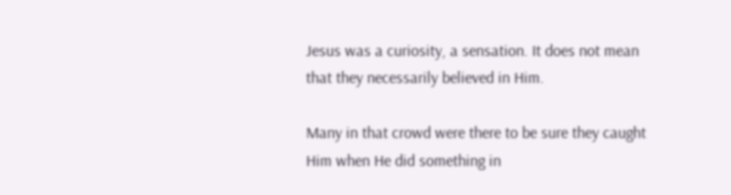Jesus was a curiosity, a sensation. It does not mean that they necessarily believed in Him.

Many in that crowd were there to be sure they caught Him when He did something in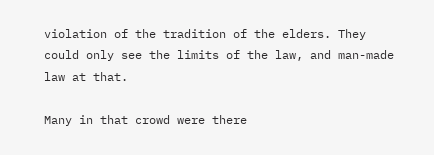violation of the tradition of the elders. They could only see the limits of the law, and man-made law at that.

Many in that crowd were there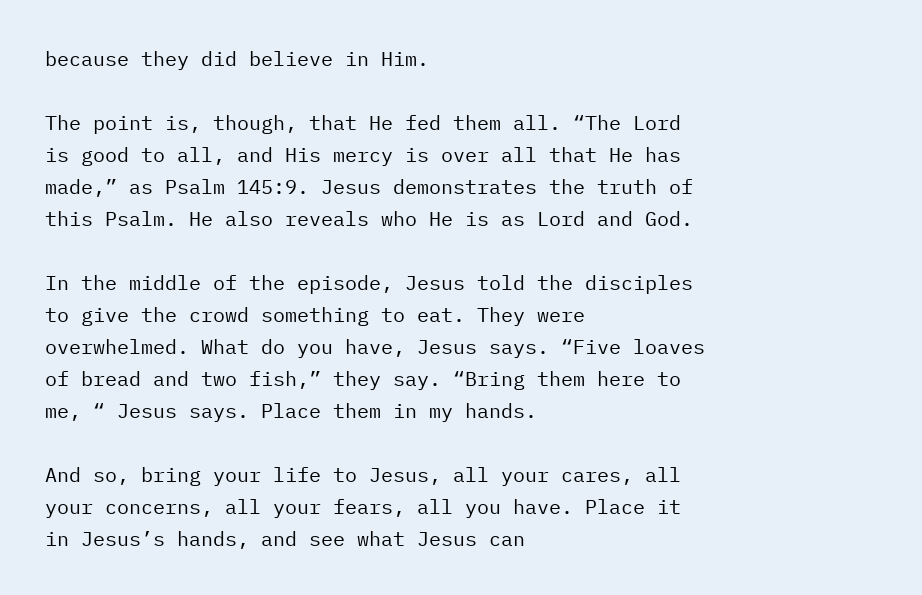because they did believe in Him.

The point is, though, that He fed them all. “The Lord is good to all, and His mercy is over all that He has made,” as Psalm 145:9. Jesus demonstrates the truth of this Psalm. He also reveals who He is as Lord and God.

In the middle of the episode, Jesus told the disciples to give the crowd something to eat. They were overwhelmed. What do you have, Jesus says. “Five loaves of bread and two fish,” they say. “Bring them here to me, “ Jesus says. Place them in my hands.

And so, bring your life to Jesus, all your cares, all your concerns, all your fears, all you have. Place it in Jesus’s hands, and see what Jesus can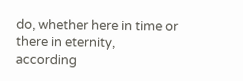do, whether here in time or there in eternity, according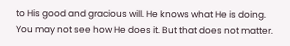to His good and gracious will. He knows what He is doing. You may not see how He does it. But that does not matter.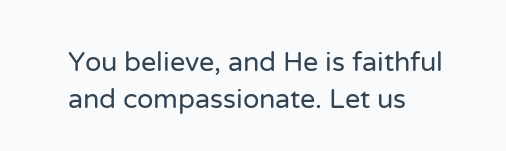You believe, and He is faithful and compassionate. Let us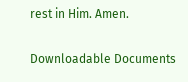rest in Him. Amen.


Downloadable Documents